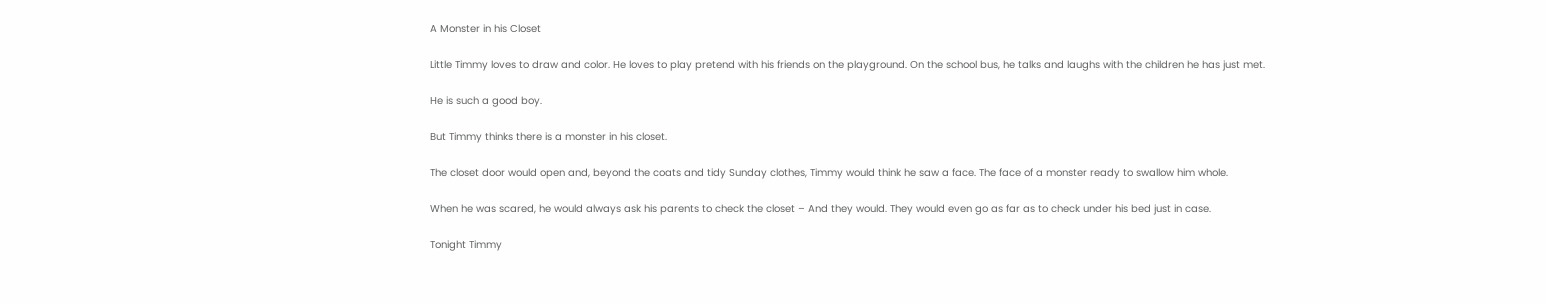A Monster in his Closet

Little Timmy loves to draw and color. He loves to play pretend with his friends on the playground. On the school bus, he talks and laughs with the children he has just met.

He is such a good boy.

But Timmy thinks there is a monster in his closet.

The closet door would open and, beyond the coats and tidy Sunday clothes, Timmy would think he saw a face. The face of a monster ready to swallow him whole.

When he was scared, he would always ask his parents to check the closet – And they would. They would even go as far as to check under his bed just in case.

Tonight Timmy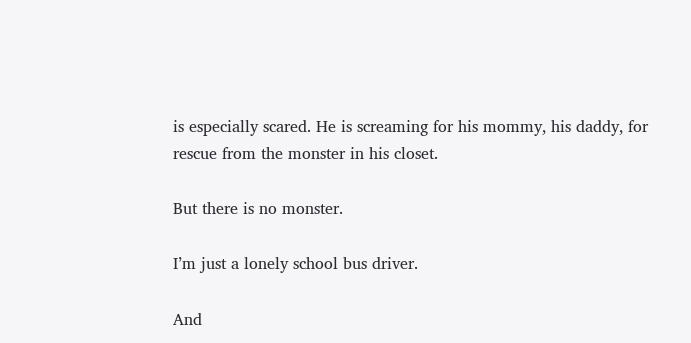is especially scared. He is screaming for his mommy, his daddy, for rescue from the monster in his closet.

But there is no monster.

I’m just a lonely school bus driver.

And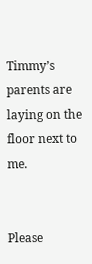Timmy’s parents are laying on the floor next to me.


Please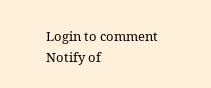Login to comment
Notify of